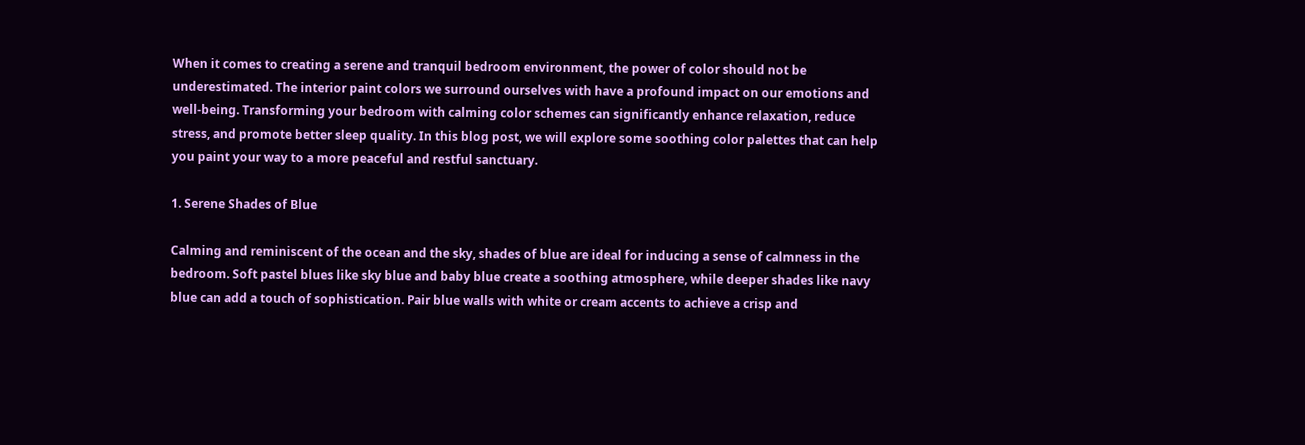When it comes to creating a serene and tranquil bedroom environment, the power of color should not be underestimated. The interior paint colors we surround ourselves with have a profound impact on our emotions and well-being. Transforming your bedroom with calming color schemes can significantly enhance relaxation, reduce stress, and promote better sleep quality. In this blog post, we will explore some soothing color palettes that can help you paint your way to a more peaceful and restful sanctuary.

1. Serene Shades of Blue

Calming and reminiscent of the ocean and the sky, shades of blue are ideal for inducing a sense of calmness in the bedroom. Soft pastel blues like sky blue and baby blue create a soothing atmosphere, while deeper shades like navy blue can add a touch of sophistication. Pair blue walls with white or cream accents to achieve a crisp and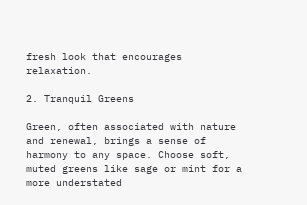fresh look that encourages relaxation.

2. Tranquil Greens

Green, often associated with nature and renewal, brings a sense of harmony to any space. Choose soft, muted greens like sage or mint for a more understated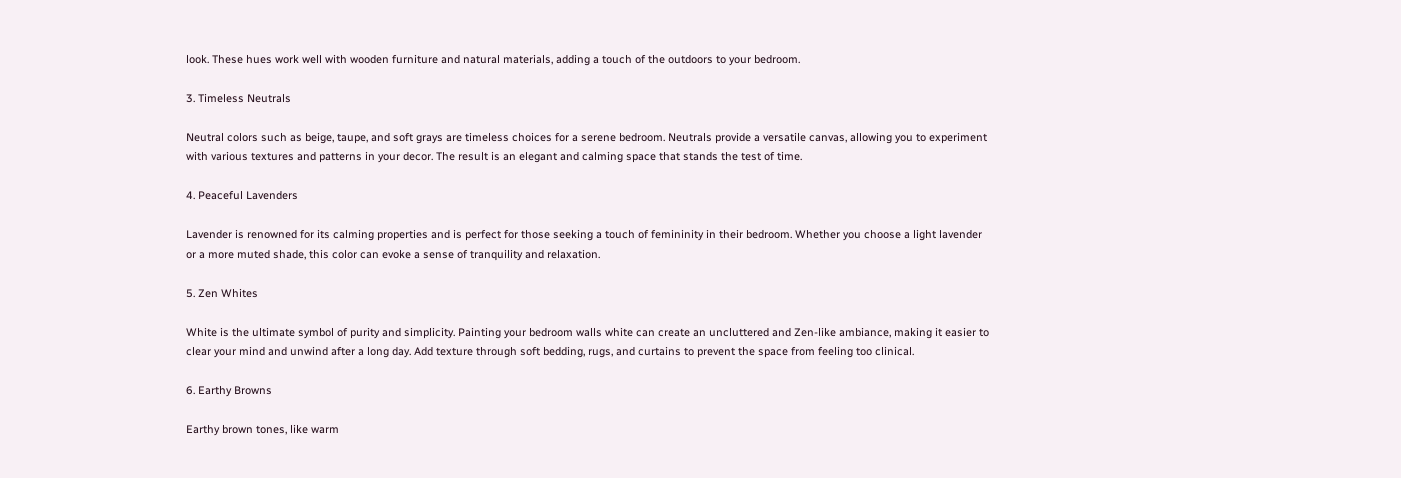look. These hues work well with wooden furniture and natural materials, adding a touch of the outdoors to your bedroom.

3. Timeless Neutrals

Neutral colors such as beige, taupe, and soft grays are timeless choices for a serene bedroom. Neutrals provide a versatile canvas, allowing you to experiment with various textures and patterns in your decor. The result is an elegant and calming space that stands the test of time.

4. Peaceful Lavenders

Lavender is renowned for its calming properties and is perfect for those seeking a touch of femininity in their bedroom. Whether you choose a light lavender or a more muted shade, this color can evoke a sense of tranquility and relaxation.

5. Zen Whites

White is the ultimate symbol of purity and simplicity. Painting your bedroom walls white can create an uncluttered and Zen-like ambiance, making it easier to clear your mind and unwind after a long day. Add texture through soft bedding, rugs, and curtains to prevent the space from feeling too clinical.

6. Earthy Browns

Earthy brown tones, like warm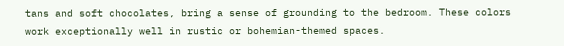tans and soft chocolates, bring a sense of grounding to the bedroom. These colors work exceptionally well in rustic or bohemian-themed spaces.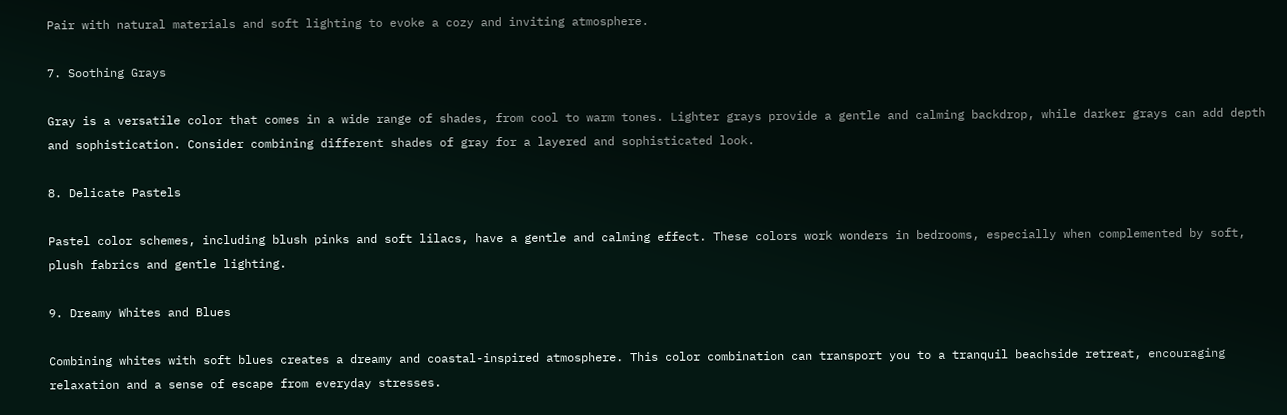Pair with natural materials and soft lighting to evoke a cozy and inviting atmosphere.

7. Soothing Grays

Gray is a versatile color that comes in a wide range of shades, from cool to warm tones. Lighter grays provide a gentle and calming backdrop, while darker grays can add depth and sophistication. Consider combining different shades of gray for a layered and sophisticated look.

8. Delicate Pastels

Pastel color schemes, including blush pinks and soft lilacs, have a gentle and calming effect. These colors work wonders in bedrooms, especially when complemented by soft, plush fabrics and gentle lighting.

9. Dreamy Whites and Blues

Combining whites with soft blues creates a dreamy and coastal-inspired atmosphere. This color combination can transport you to a tranquil beachside retreat, encouraging relaxation and a sense of escape from everyday stresses.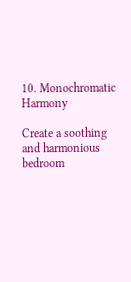10. Monochromatic Harmony

Create a soothing and harmonious bedroom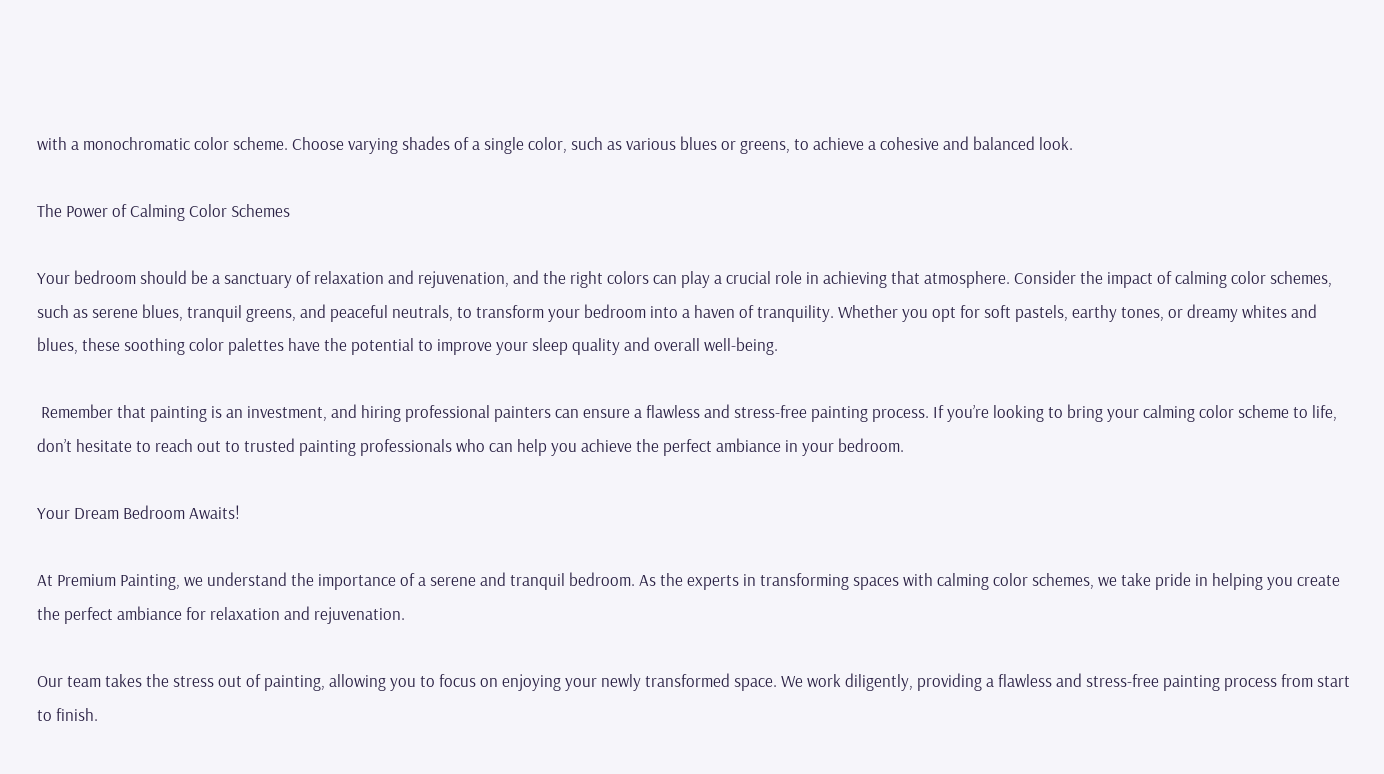with a monochromatic color scheme. Choose varying shades of a single color, such as various blues or greens, to achieve a cohesive and balanced look.

The Power of Calming Color Schemes

Your bedroom should be a sanctuary of relaxation and rejuvenation, and the right colors can play a crucial role in achieving that atmosphere. Consider the impact of calming color schemes, such as serene blues, tranquil greens, and peaceful neutrals, to transform your bedroom into a haven of tranquility. Whether you opt for soft pastels, earthy tones, or dreamy whites and blues, these soothing color palettes have the potential to improve your sleep quality and overall well-being.

 Remember that painting is an investment, and hiring professional painters can ensure a flawless and stress-free painting process. If you’re looking to bring your calming color scheme to life, don’t hesitate to reach out to trusted painting professionals who can help you achieve the perfect ambiance in your bedroom.

Your Dream Bedroom Awaits!

At Premium Painting, we understand the importance of a serene and tranquil bedroom. As the experts in transforming spaces with calming color schemes, we take pride in helping you create the perfect ambiance for relaxation and rejuvenation.

Our team takes the stress out of painting, allowing you to focus on enjoying your newly transformed space. We work diligently, providing a flawless and stress-free painting process from start to finish.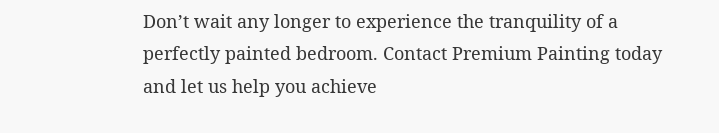Don’t wait any longer to experience the tranquility of a perfectly painted bedroom. Contact Premium Painting today and let us help you achieve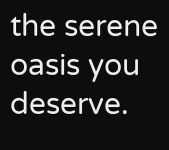the serene oasis you deserve.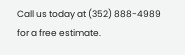Call us today at (352) 888-4989 for a free estimate.